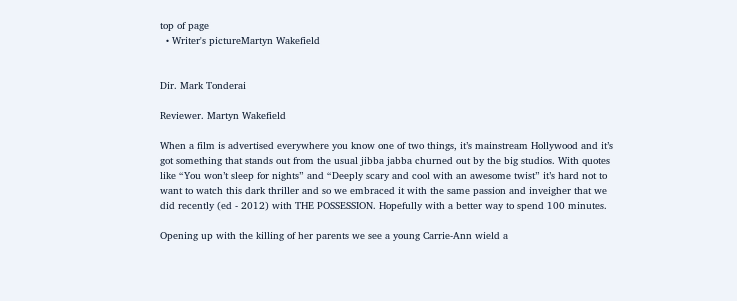top of page
  • Writer's pictureMartyn Wakefield


Dir. Mark Tonderai

Reviewer. Martyn Wakefield

When a film is advertised everywhere you know one of two things, it’s mainstream Hollywood and it’s got something that stands out from the usual jibba jabba churned out by the big studios. With quotes like “You won’t sleep for nights” and “Deeply scary and cool with an awesome twist” it’s hard not to want to watch this dark thriller and so we embraced it with the same passion and inveigher that we did recently (ed - 2012) with THE POSSESSION. Hopefully with a better way to spend 100 minutes.

Opening up with the killing of her parents we see a young Carrie-Ann wield a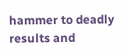hammer to deadly results and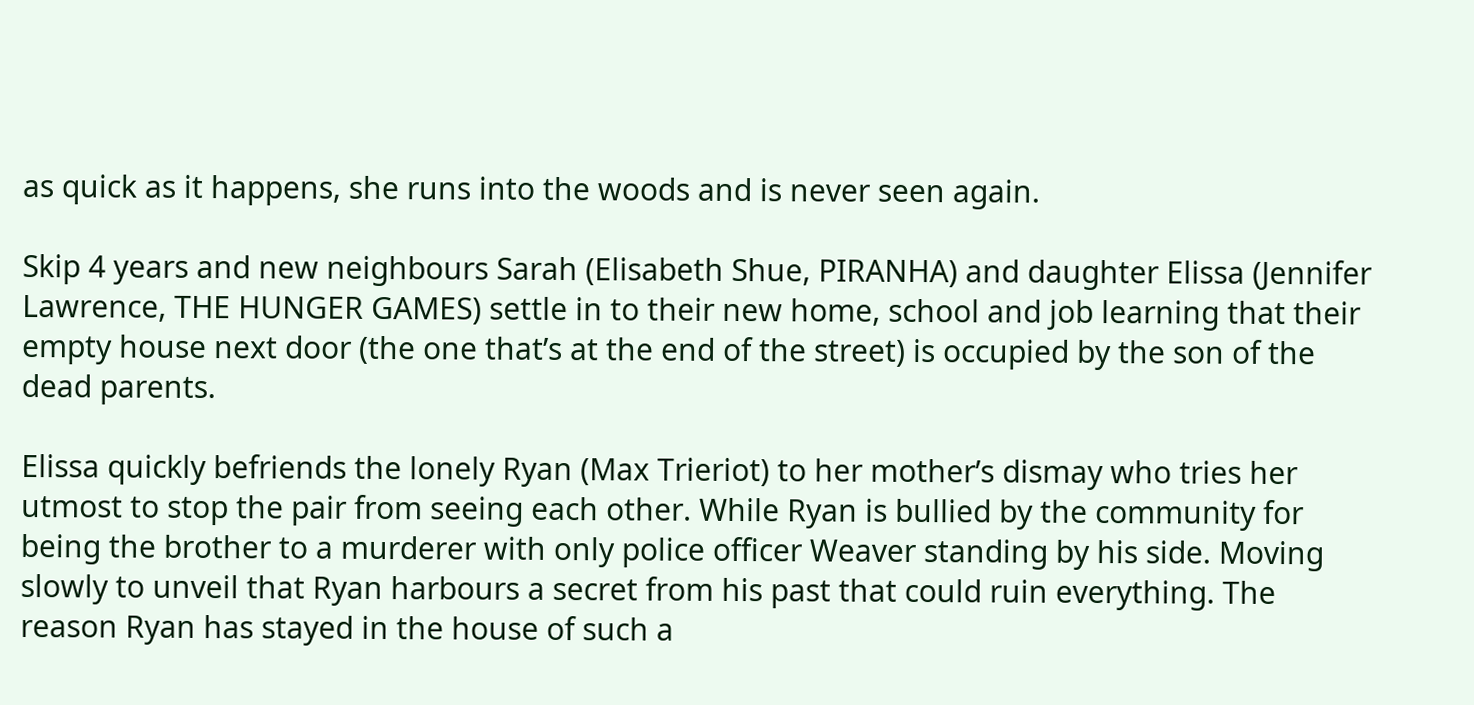as quick as it happens, she runs into the woods and is never seen again.

Skip 4 years and new neighbours Sarah (Elisabeth Shue, PIRANHA) and daughter Elissa (Jennifer Lawrence, THE HUNGER GAMES) settle in to their new home, school and job learning that their empty house next door (the one that’s at the end of the street) is occupied by the son of the dead parents.

Elissa quickly befriends the lonely Ryan (Max Trieriot) to her mother’s dismay who tries her utmost to stop the pair from seeing each other. While Ryan is bullied by the community for being the brother to a murderer with only police officer Weaver standing by his side. Moving slowly to unveil that Ryan harbours a secret from his past that could ruin everything. The reason Ryan has stayed in the house of such a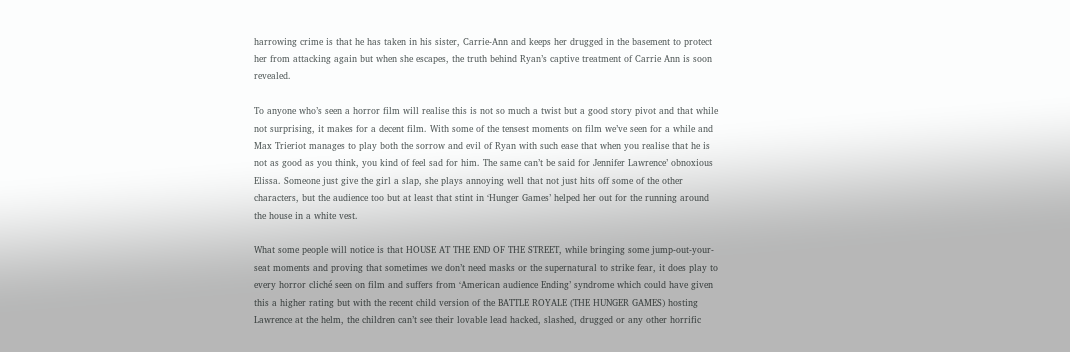harrowing crime is that he has taken in his sister, Carrie-Ann and keeps her drugged in the basement to protect her from attacking again but when she escapes, the truth behind Ryan’s captive treatment of Carrie Ann is soon revealed.

To anyone who’s seen a horror film will realise this is not so much a twist but a good story pivot and that while not surprising, it makes for a decent film. With some of the tensest moments on film we’ve seen for a while and Max Trieriot manages to play both the sorrow and evil of Ryan with such ease that when you realise that he is not as good as you think, you kind of feel sad for him. The same can’t be said for Jennifer Lawrence’ obnoxious Elissa. Someone just give the girl a slap, she plays annoying well that not just hits off some of the other characters, but the audience too but at least that stint in ‘Hunger Games’ helped her out for the running around the house in a white vest.

What some people will notice is that HOUSE AT THE END OF THE STREET, while bringing some jump-out-your-seat moments and proving that sometimes we don’t need masks or the supernatural to strike fear, it does play to every horror cliché seen on film and suffers from ‘American audience Ending’ syndrome which could have given this a higher rating but with the recent child version of the BATTLE ROYALE (THE HUNGER GAMES) hosting Lawrence at the helm, the children can’t see their lovable lead hacked, slashed, drugged or any other horrific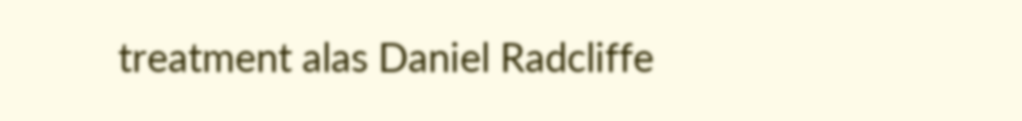treatment alas Daniel Radcliffe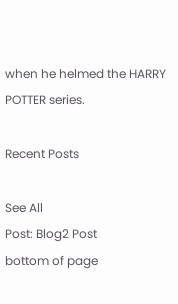when he helmed the HARRY POTTER series.

Recent Posts

See All
Post: Blog2 Post
bottom of page